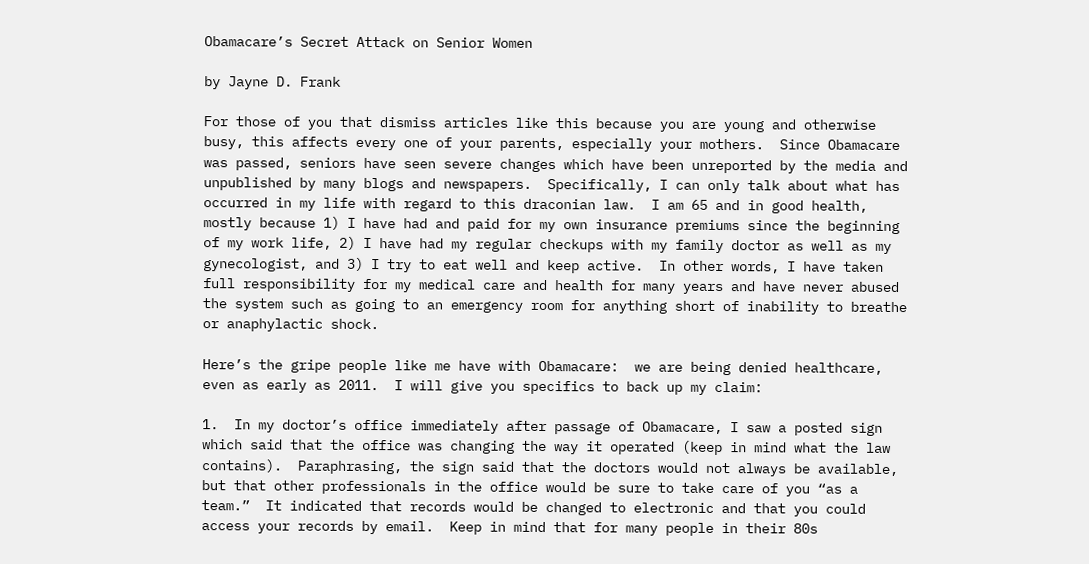Obamacare’s Secret Attack on Senior Women

by Jayne D. Frank

For those of you that dismiss articles like this because you are young and otherwise busy, this affects every one of your parents, especially your mothers.  Since Obamacare was passed, seniors have seen severe changes which have been unreported by the media and unpublished by many blogs and newspapers.  Specifically, I can only talk about what has occurred in my life with regard to this draconian law.  I am 65 and in good health, mostly because 1) I have had and paid for my own insurance premiums since the beginning of my work life, 2) I have had my regular checkups with my family doctor as well as my gynecologist, and 3) I try to eat well and keep active.  In other words, I have taken full responsibility for my medical care and health for many years and have never abused the system such as going to an emergency room for anything short of inability to breathe or anaphylactic shock.

Here’s the gripe people like me have with Obamacare:  we are being denied healthcare, even as early as 2011.  I will give you specifics to back up my claim:

1.  In my doctor’s office immediately after passage of Obamacare, I saw a posted sign which said that the office was changing the way it operated (keep in mind what the law contains).  Paraphrasing, the sign said that the doctors would not always be available, but that other professionals in the office would be sure to take care of you “as a team.”  It indicated that records would be changed to electronic and that you could access your records by email.  Keep in mind that for many people in their 80s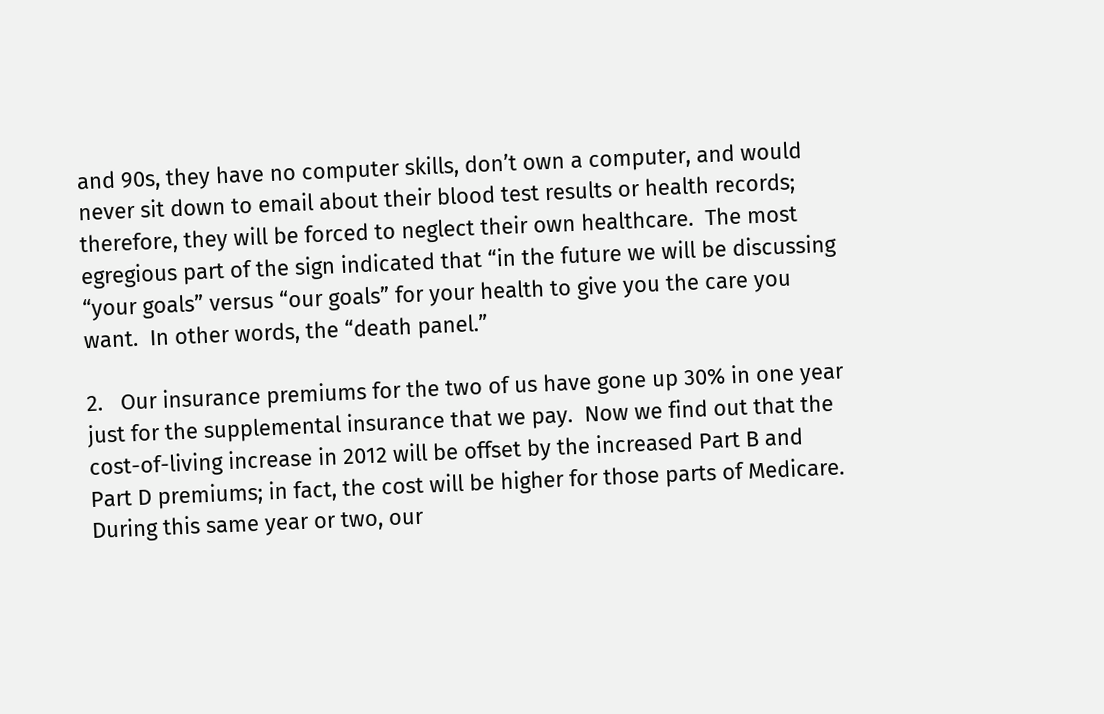and 90s, they have no computer skills, don’t own a computer, and would never sit down to email about their blood test results or health records; therefore, they will be forced to neglect their own healthcare.  The most egregious part of the sign indicated that “in the future we will be discussing “your goals” versus “our goals” for your health to give you the care you want.  In other words, the “death panel.”

2.   Our insurance premiums for the two of us have gone up 30% in one year just for the supplemental insurance that we pay.  Now we find out that the cost-of-living increase in 2012 will be offset by the increased Part B and Part D premiums; in fact, the cost will be higher for those parts of Medicare.  During this same year or two, our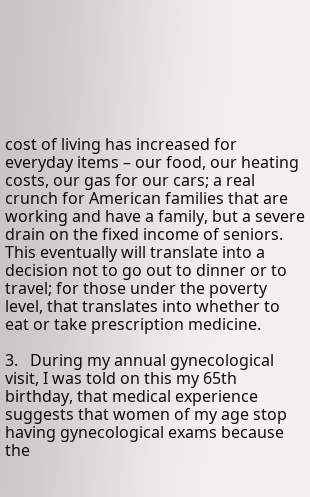cost of living has increased for everyday items – our food, our heating costs, our gas for our cars; a real crunch for American families that are working and have a family, but a severe drain on the fixed income of seniors.  This eventually will translate into a decision not to go out to dinner or to travel; for those under the poverty level, that translates into whether to eat or take prescription medicine.

3.   During my annual gynecological visit, I was told on this my 65th birthday, that medical experience suggests that women of my age stop having gynecological exams because the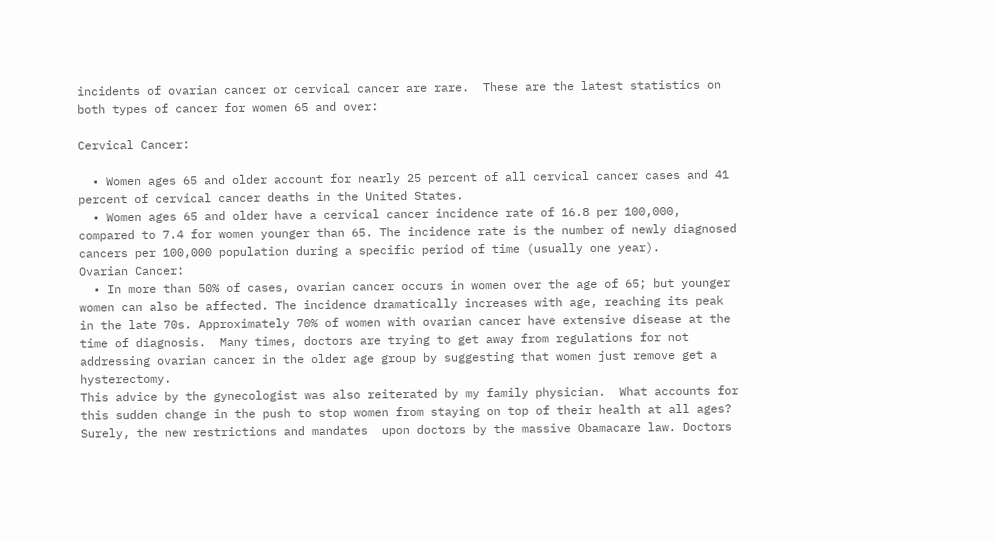incidents of ovarian cancer or cervical cancer are rare.  These are the latest statistics on both types of cancer for women 65 and over:

Cervical Cancer:

  • Women ages 65 and older account for nearly 25 percent of all cervical cancer cases and 41 percent of cervical cancer deaths in the United States.
  • Women ages 65 and older have a cervical cancer incidence rate of 16.8 per 100,000, compared to 7.4 for women younger than 65. The incidence rate is the number of newly diagnosed cancers per 100,000 population during a specific period of time (usually one year).
Ovarian Cancer:
  • In more than 50% of cases, ovarian cancer occurs in women over the age of 65; but younger women can also be affected. The incidence dramatically increases with age, reaching its peak in the late 70s. Approximately 70% of women with ovarian cancer have extensive disease at the time of diagnosis.  Many times, doctors are trying to get away from regulations for not addressing ovarian cancer in the older age group by suggesting that women just remove get a hysterectomy.
This advice by the gynecologist was also reiterated by my family physician.  What accounts for this sudden change in the push to stop women from staying on top of their health at all ages?  Surely, the new restrictions and mandates  upon doctors by the massive Obamacare law. Doctors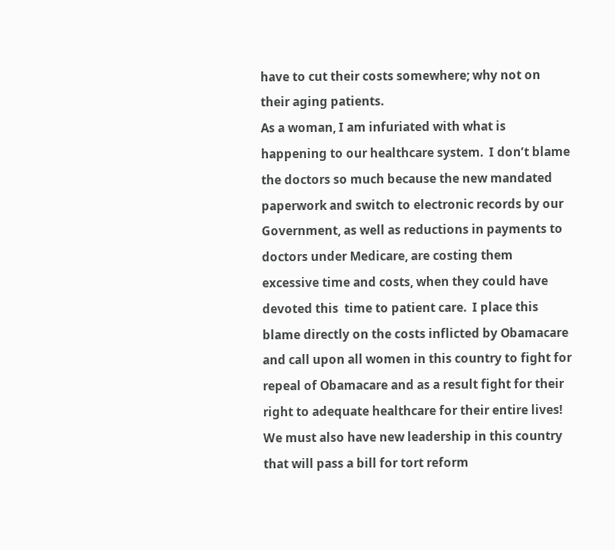have to cut their costs somewhere; why not on their aging patients.
As a woman, I am infuriated with what is happening to our healthcare system.  I don’t blame the doctors so much because the new mandated paperwork and switch to electronic records by our Government, as well as reductions in payments to doctors under Medicare, are costing them excessive time and costs, when they could have devoted this  time to patient care.  I place this blame directly on the costs inflicted by Obamacare and call upon all women in this country to fight for repeal of Obamacare and as a result fight for their right to adequate healthcare for their entire lives!   We must also have new leadership in this country that will pass a bill for tort reform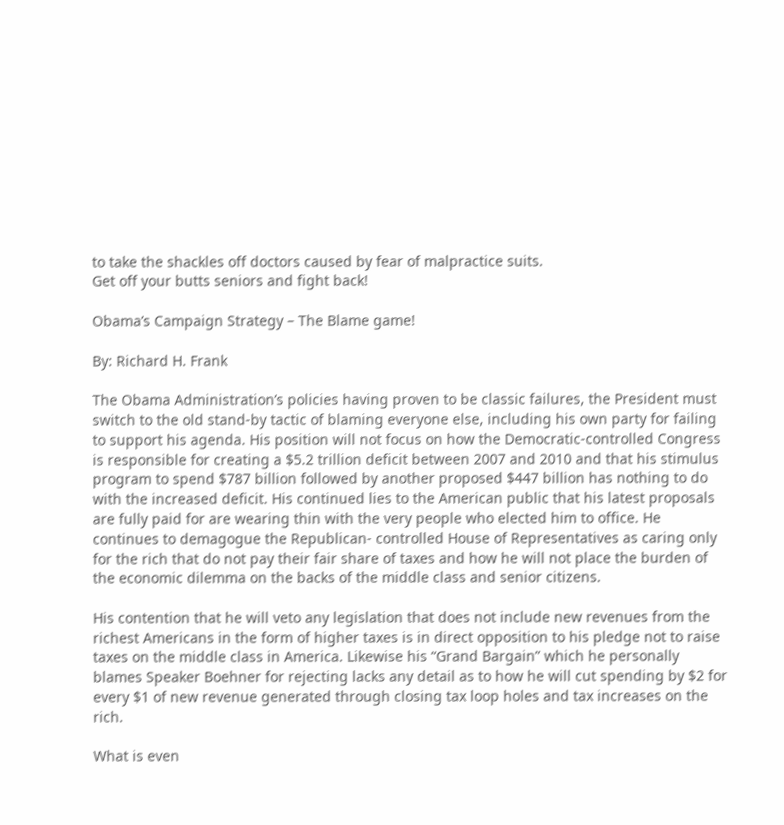to take the shackles off doctors caused by fear of malpractice suits.
Get off your butts seniors and fight back!

Obama’s Campaign Strategy – The Blame game!

By: Richard H. Frank

The Obama Administration’s policies having proven to be classic failures, the President must switch to the old stand-by tactic of blaming everyone else, including his own party for failing to support his agenda. His position will not focus on how the Democratic-controlled Congress is responsible for creating a $5.2 trillion deficit between 2007 and 2010 and that his stimulus program to spend $787 billion followed by another proposed $447 billion has nothing to do with the increased deficit. His continued lies to the American public that his latest proposals are fully paid for are wearing thin with the very people who elected him to office. He continues to demagogue the Republican- controlled House of Representatives as caring only for the rich that do not pay their fair share of taxes and how he will not place the burden of the economic dilemma on the backs of the middle class and senior citizens.

His contention that he will veto any legislation that does not include new revenues from the richest Americans in the form of higher taxes is in direct opposition to his pledge not to raise taxes on the middle class in America. Likewise his “Grand Bargain” which he personally blames Speaker Boehner for rejecting lacks any detail as to how he will cut spending by $2 for every $1 of new revenue generated through closing tax loop holes and tax increases on the rich.

What is even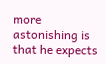more astonishing is that he expects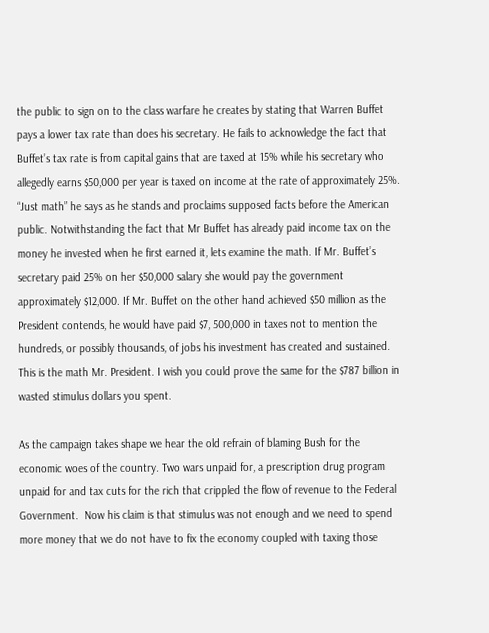the public to sign on to the class warfare he creates by stating that Warren Buffet pays a lower tax rate than does his secretary. He fails to acknowledge the fact that Buffet’s tax rate is from capital gains that are taxed at 15% while his secretary who allegedly earns $50,000 per year is taxed on income at the rate of approximately 25%. “Just math” he says as he stands and proclaims supposed facts before the American public. Notwithstanding the fact that Mr Buffet has already paid income tax on the money he invested when he first earned it, lets examine the math. If Mr. Buffet’s secretary paid 25% on her $50,000 salary she would pay the government approximately $12,000. If Mr. Buffet on the other hand achieved $50 million as the President contends, he would have paid $7, 500,000 in taxes not to mention the hundreds, or possibly thousands, of jobs his investment has created and sustained. This is the math Mr. President. I wish you could prove the same for the $787 billion in wasted stimulus dollars you spent.

As the campaign takes shape we hear the old refrain of blaming Bush for the economic woes of the country. Two wars unpaid for, a prescription drug program unpaid for and tax cuts for the rich that crippled the flow of revenue to the Federal Government.  Now his claim is that stimulus was not enough and we need to spend more money that we do not have to fix the economy coupled with taxing those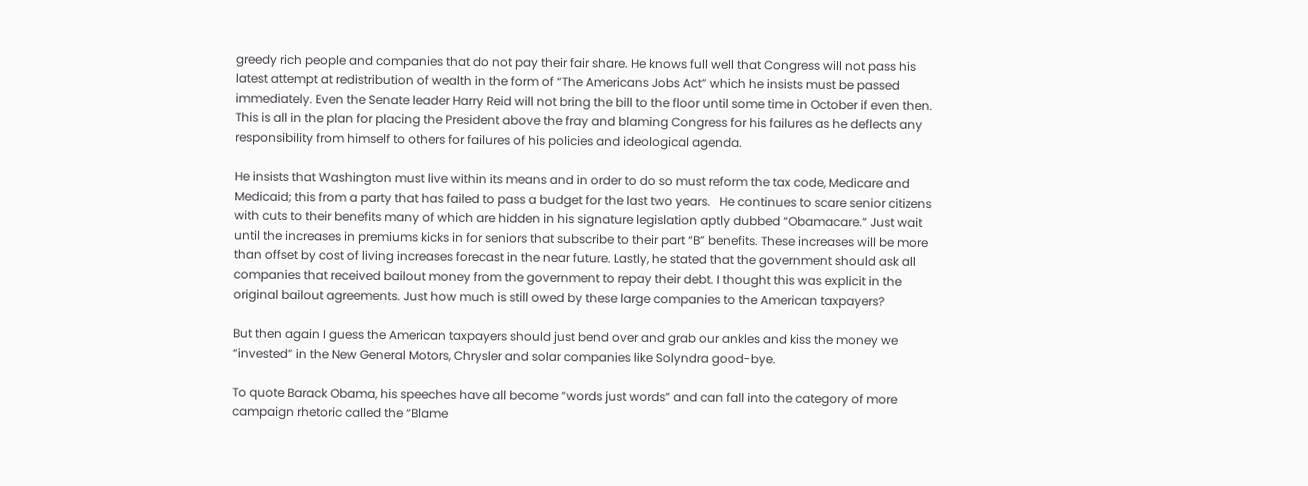greedy rich people and companies that do not pay their fair share. He knows full well that Congress will not pass his latest attempt at redistribution of wealth in the form of “The Americans Jobs Act” which he insists must be passed immediately. Even the Senate leader Harry Reid will not bring the bill to the floor until some time in October if even then. This is all in the plan for placing the President above the fray and blaming Congress for his failures as he deflects any responsibility from himself to others for failures of his policies and ideological agenda.

He insists that Washington must live within its means and in order to do so must reform the tax code, Medicare and Medicaid; this from a party that has failed to pass a budget for the last two years.   He continues to scare senior citizens with cuts to their benefits many of which are hidden in his signature legislation aptly dubbed “Obamacare.” Just wait until the increases in premiums kicks in for seniors that subscribe to their part “B” benefits. These increases will be more than offset by cost of living increases forecast in the near future. Lastly, he stated that the government should ask all companies that received bailout money from the government to repay their debt. I thought this was explicit in the original bailout agreements. Just how much is still owed by these large companies to the American taxpayers?

But then again I guess the American taxpayers should just bend over and grab our ankles and kiss the money we “invested” in the New General Motors, Chrysler and solar companies like Solyndra good-bye.

To quote Barack Obama, his speeches have all become “words just words” and can fall into the category of more campaign rhetoric called the “Blame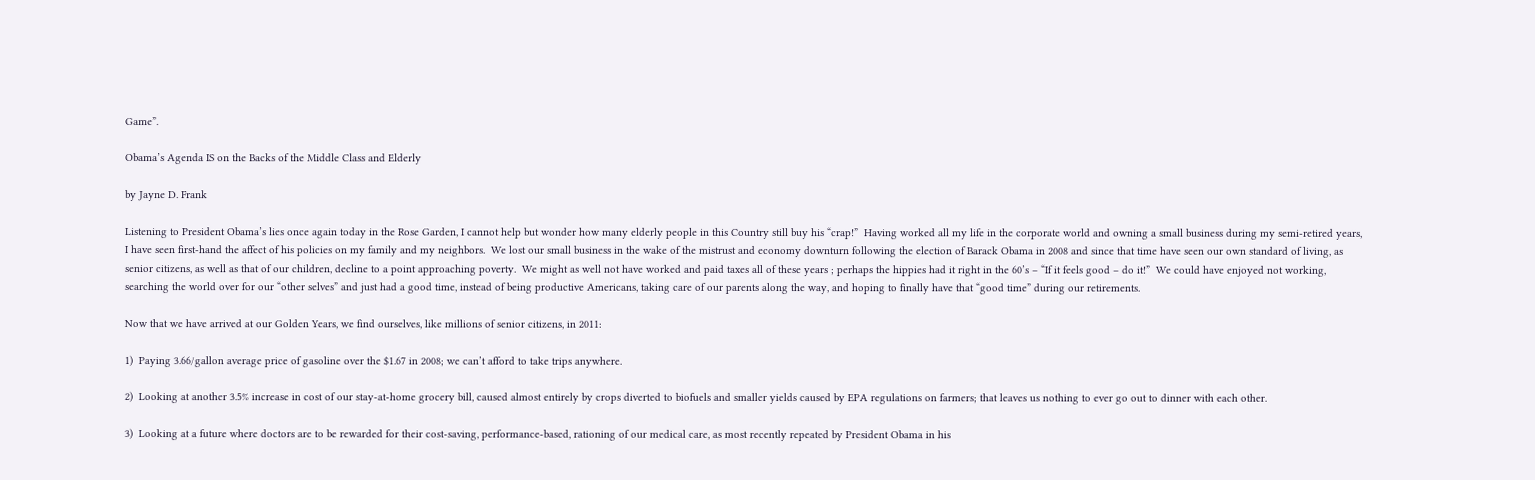Game”.

Obama’s Agenda IS on the Backs of the Middle Class and Elderly

by Jayne D. Frank

Listening to President Obama’s lies once again today in the Rose Garden, I cannot help but wonder how many elderly people in this Country still buy his “crap!”  Having worked all my life in the corporate world and owning a small business during my semi-retired years, I have seen first-hand the affect of his policies on my family and my neighbors.  We lost our small business in the wake of the mistrust and economy downturn following the election of Barack Obama in 2008 and since that time have seen our own standard of living, as senior citizens, as well as that of our children, decline to a point approaching poverty.  We might as well not have worked and paid taxes all of these years ; perhaps the hippies had it right in the 60’s – “If it feels good – do it!”  We could have enjoyed not working, searching the world over for our “other selves” and just had a good time, instead of being productive Americans, taking care of our parents along the way, and hoping to finally have that “good time” during our retirements.

Now that we have arrived at our Golden Years, we find ourselves, like millions of senior citizens, in 2011:

1)  Paying 3.66/gallon average price of gasoline over the $1.67 in 2008; we can’t afford to take trips anywhere.

2)  Looking at another 3.5% increase in cost of our stay-at-home grocery bill, caused almost entirely by crops diverted to biofuels and smaller yields caused by EPA regulations on farmers; that leaves us nothing to ever go out to dinner with each other.

3)  Looking at a future where doctors are to be rewarded for their cost-saving, performance-based, rationing of our medical care, as most recently repeated by President Obama in his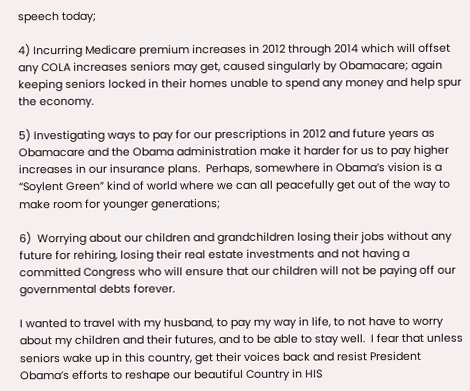speech today;

4) Incurring Medicare premium increases in 2012 through 2014 which will offset any COLA increases seniors may get, caused singularly by Obamacare; again keeping seniors locked in their homes unable to spend any money and help spur the economy.

5) Investigating ways to pay for our prescriptions in 2012 and future years as Obamacare and the Obama administration make it harder for us to pay higher increases in our insurance plans.  Perhaps, somewhere in Obama’s vision is a “Soylent Green” kind of world where we can all peacefully get out of the way to make room for younger generations;

6)  Worrying about our children and grandchildren losing their jobs without any future for rehiring, losing their real estate investments and not having a committed Congress who will ensure that our children will not be paying off our governmental debts forever.

I wanted to travel with my husband, to pay my way in life, to not have to worry about my children and their futures, and to be able to stay well.  I fear that unless seniors wake up in this country, get their voices back and resist President Obama’s efforts to reshape our beautiful Country in HIS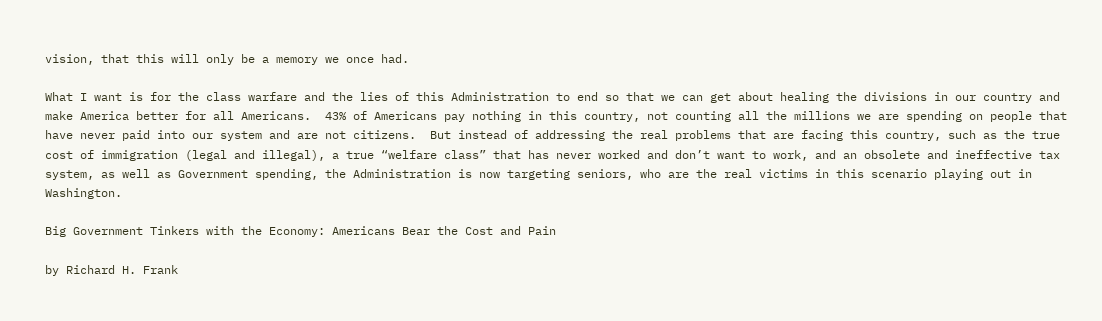vision, that this will only be a memory we once had.

What I want is for the class warfare and the lies of this Administration to end so that we can get about healing the divisions in our country and make America better for all Americans.  43% of Americans pay nothing in this country, not counting all the millions we are spending on people that have never paid into our system and are not citizens.  But instead of addressing the real problems that are facing this country, such as the true cost of immigration (legal and illegal), a true “welfare class” that has never worked and don’t want to work, and an obsolete and ineffective tax system, as well as Government spending, the Administration is now targeting seniors, who are the real victims in this scenario playing out in Washington.

Big Government Tinkers with the Economy: Americans Bear the Cost and Pain

by Richard H. Frank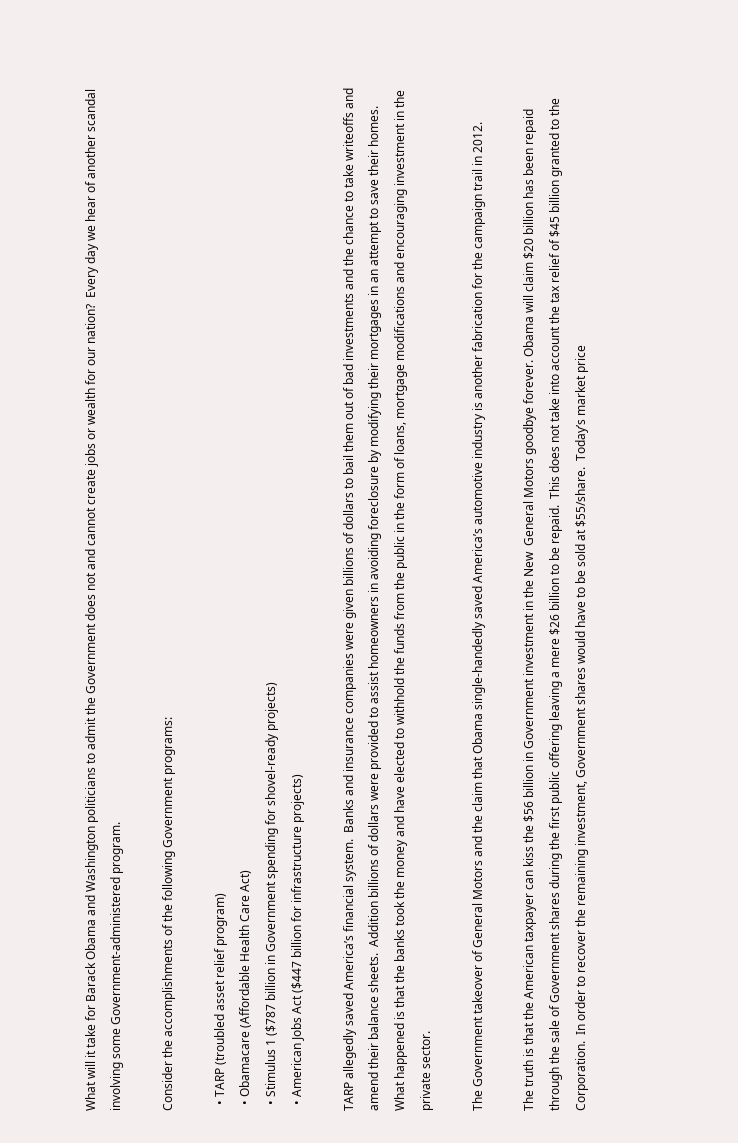What will it take for Barack Obama and Washington politicians to admit the Government does not and cannot create jobs or wealth for our nation?  Every day we hear of another scandal involving some Government-administered program.

Consider the accomplishments of the following Government programs:

  • TARP (troubled asset relief program)
  • Obamacare (Affordable Health Care Act)
  • Stimulus 1 ($787 billion in Government spending for shovel-ready projects)
  • American Jobs Act ($447 billion for infrastructure projects)

TARP allegedly saved America’s financial system.  Banks and insurance companies were given billions of dollars to bail them out of bad investments and the chance to take writeoffs and amend their balance sheets.  Addition billions of dollars were provided to assist homeowners in avoiding foreclosure by modifying their mortgages in an attempt to save their homes.  What happened is that the banks took the money and have elected to withhold the funds from the public in the form of loans, mortgage modifications and encouraging investment in the private sector.

The Government takeover of General Motors and the claim that Obama single-handedly saved America’s automotive industry is another fabrication for the campaign trail in 2012.

The truth is that the American taxpayer can kiss the $56 billion in Government investment in the New  General Motors goodbye forever. Obama will claim $20 billion has been repaid through the sale of Government shares during the first public offering leaving a mere $26 billion to be repaid.  This does not take into account the tax relief of $45 billion granted to the Corporation.  In order to recover the remaining investment, Government shares would have to be sold at $55/share.  Today’s market price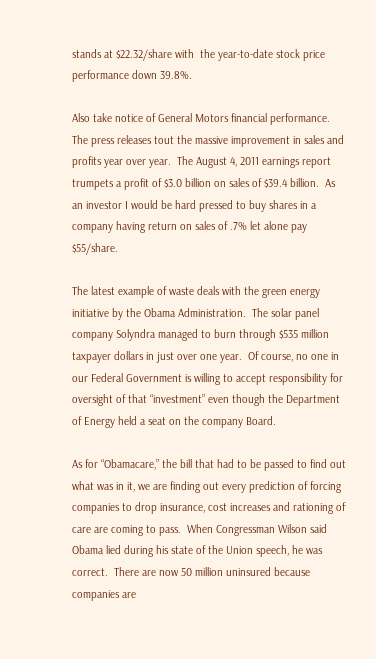stands at $22.32/share with  the year-to-date stock price performance down 39.8%.

Also take notice of General Motors financial performance.  The press releases tout the massive improvement in sales and profits year over year.  The August 4, 2011 earnings report trumpets a profit of $3.0 billion on sales of $39.4 billion.  As an investor I would be hard pressed to buy shares in a company having return on sales of .7% let alone pay $55/share.

The latest example of waste deals with the green energy initiative by the Obama Administration.  The solar panel company Solyndra managed to burn through $535 million taxpayer dollars in just over one year.  Of course, no one in our Federal Government is willing to accept responsibility for oversight of that “investment” even though the Department of Energy held a seat on the company Board.

As for “Obamacare,” the bill that had to be passed to find out what was in it, we are finding out every prediction of forcing companies to drop insurance, cost increases and rationing of care are coming to pass.  When Congressman Wilson said Obama lied during his state of the Union speech, he was correct.  There are now 50 million uninsured because companies are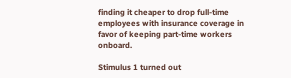finding it cheaper to drop full-time employees with insurance coverage in favor of keeping part-time workers onboard.

Stimulus 1 turned out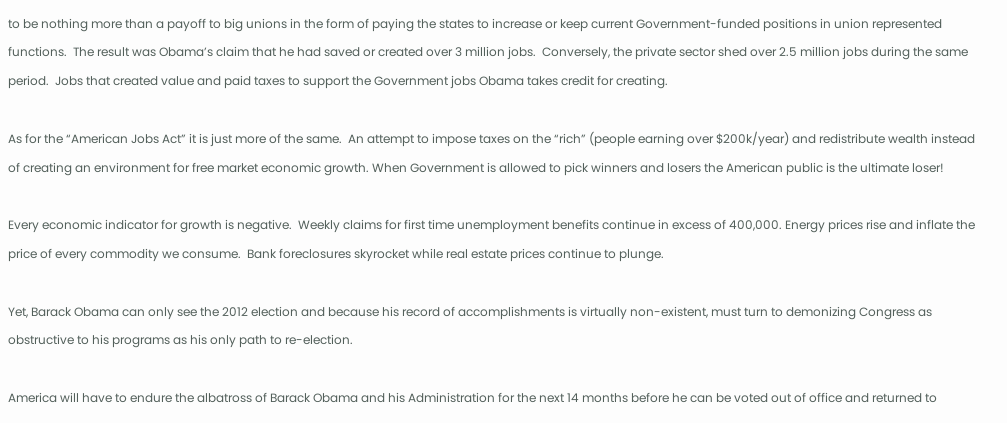to be nothing more than a payoff to big unions in the form of paying the states to increase or keep current Government-funded positions in union represented functions.  The result was Obama’s claim that he had saved or created over 3 million jobs.  Conversely, the private sector shed over 2.5 million jobs during the same period.  Jobs that created value and paid taxes to support the Government jobs Obama takes credit for creating.

As for the “American Jobs Act” it is just more of the same.  An attempt to impose taxes on the “rich” (people earning over $200k/year) and redistribute wealth instead of creating an environment for free market economic growth. When Government is allowed to pick winners and losers the American public is the ultimate loser!

Every economic indicator for growth is negative.  Weekly claims for first time unemployment benefits continue in excess of 400,000. Energy prices rise and inflate the price of every commodity we consume.  Bank foreclosures skyrocket while real estate prices continue to plunge.

Yet, Barack Obama can only see the 2012 election and because his record of accomplishments is virtually non-existent, must turn to demonizing Congress as obstructive to his programs as his only path to re-election.

America will have to endure the albatross of Barack Obama and his Administration for the next 14 months before he can be voted out of office and returned to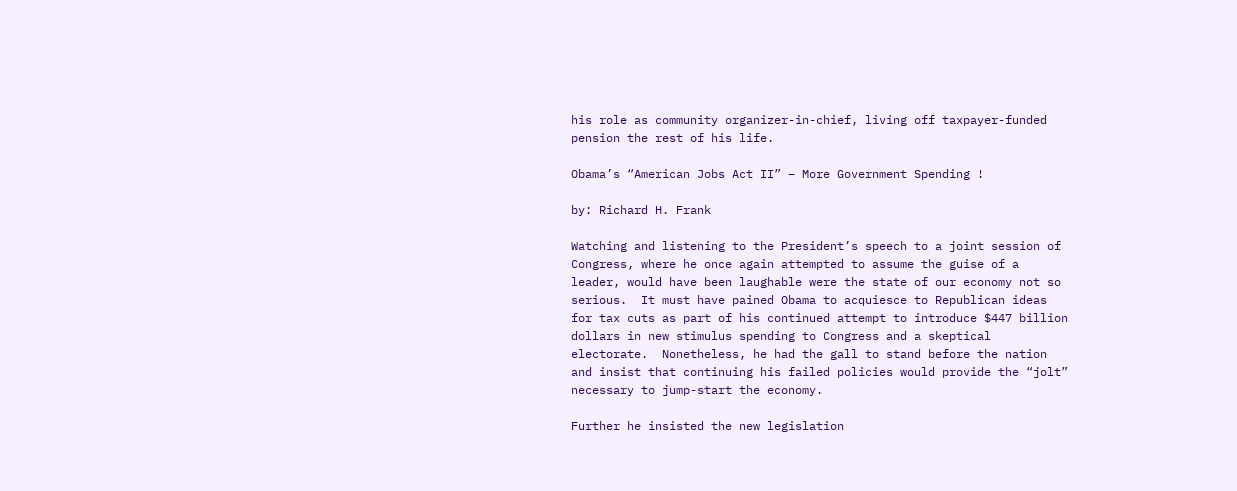his role as community organizer-in-chief, living off taxpayer-funded pension the rest of his life.

Obama’s “American Jobs Act II” – More Government Spending !

by: Richard H. Frank

Watching and listening to the President’s speech to a joint session of Congress, where he once again attempted to assume the guise of a leader, would have been laughable were the state of our economy not so serious.  It must have pained Obama to acquiesce to Republican ideas for tax cuts as part of his continued attempt to introduce $447 billion dollars in new stimulus spending to Congress and a skeptical electorate.  Nonetheless, he had the gall to stand before the nation and insist that continuing his failed policies would provide the “jolt” necessary to jump-start the economy.

Further he insisted the new legislation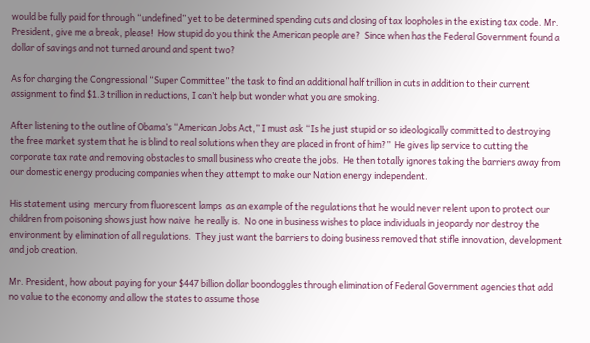would be fully paid for through “undefined” yet to be determined spending cuts and closing of tax loopholes in the existing tax code. Mr. President, give me a break, please!  How stupid do you think the American people are?  Since when has the Federal Government found a dollar of savings and not turned around and spent two?

As for charging the Congressional “Super Committee” the task to find an additional half trillion in cuts in addition to their current assignment to find $1.3 trillion in reductions, I can’t help but wonder what you are smoking.

After listening to the outline of Obama’s “American Jobs Act,” I must ask “Is he just stupid or so ideologically committed to destroying the free market system that he is blind to real solutions when they are placed in front of him?”  He gives lip service to cutting the corporate tax rate and removing obstacles to small business who create the jobs.  He then totally ignores taking the barriers away from our domestic energy producing companies when they attempt to make our Nation energy independent.

His statement using  mercury from fluorescent lamps  as an example of the regulations that he would never relent upon to protect our children from poisoning shows just how naive  he really is.  No one in business wishes to place individuals in jeopardy nor destroy the environment by elimination of all regulations.  They just want the barriers to doing business removed that stifle innovation, development and job creation.

Mr. President, how about paying for your $447 billion dollar boondoggles through elimination of Federal Government agencies that add no value to the economy and allow the states to assume those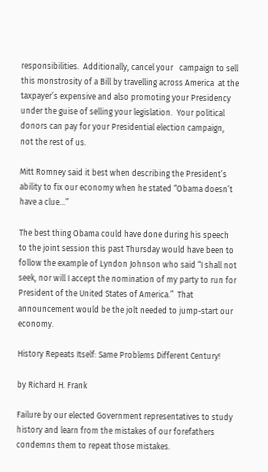responsibilities.  Additionally, cancel your   campaign to sell this monstrosity of a Bill by travelling across America  at the taxpayer’s expensive and also promoting your Presidency under the guise of selling your legislation.  Your political donors can pay for your Presidential election campaign, not the rest of us.

Mitt Romney said it best when describing the President’s ability to fix our economy when he stated “Obama doesn’t have a clue…”

The best thing Obama could have done during his speech to the joint session this past Thursday would have been to follow the example of Lyndon Johnson who said “I shall not seek, nor will I accept the nomination of my party to run for President of the United States of America.”  That announcement would be the jolt needed to jump-start our economy.

History Repeats Itself: Same Problems Different Century!

by Richard H. Frank

Failure by our elected Government representatives to study history and learn from the mistakes of our forefathers condemns them to repeat those mistakes.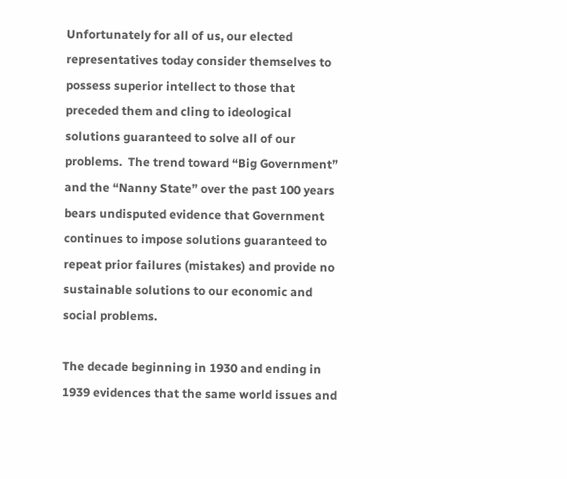Unfortunately for all of us, our elected representatives today consider themselves to possess superior intellect to those that preceded them and cling to ideological solutions guaranteed to solve all of our problems.  The trend toward “Big Government” and the “Nanny State” over the past 100 years bears undisputed evidence that Government continues to impose solutions guaranteed to repeat prior failures (mistakes) and provide no sustainable solutions to our economic and social problems.

The decade beginning in 1930 and ending in 1939 evidences that the same world issues and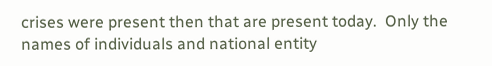crises were present then that are present today.  Only the names of individuals and national entity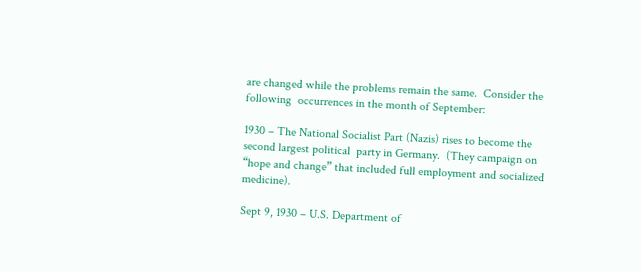are changed while the problems remain the same.  Consider the following  occurrences in the month of September:

1930 – The National Socialist Part (Nazis) rises to become the second largest political  party in Germany.  (They campaign on “hope and change” that included full employment and socialized medicine).

Sept 9, 1930 – U.S. Department of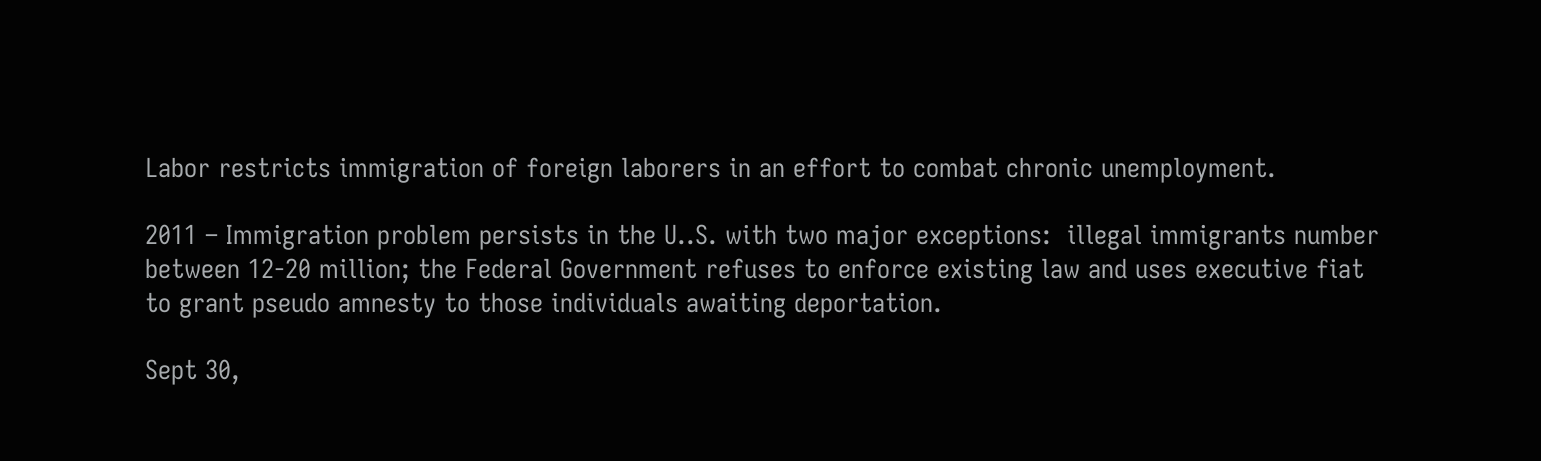Labor restricts immigration of foreign laborers in an effort to combat chronic unemployment.

2011 – Immigration problem persists in the U..S. with two major exceptions:  illegal immigrants number between 12-20 million; the Federal Government refuses to enforce existing law and uses executive fiat to grant pseudo amnesty to those individuals awaiting deportation.

Sept 30,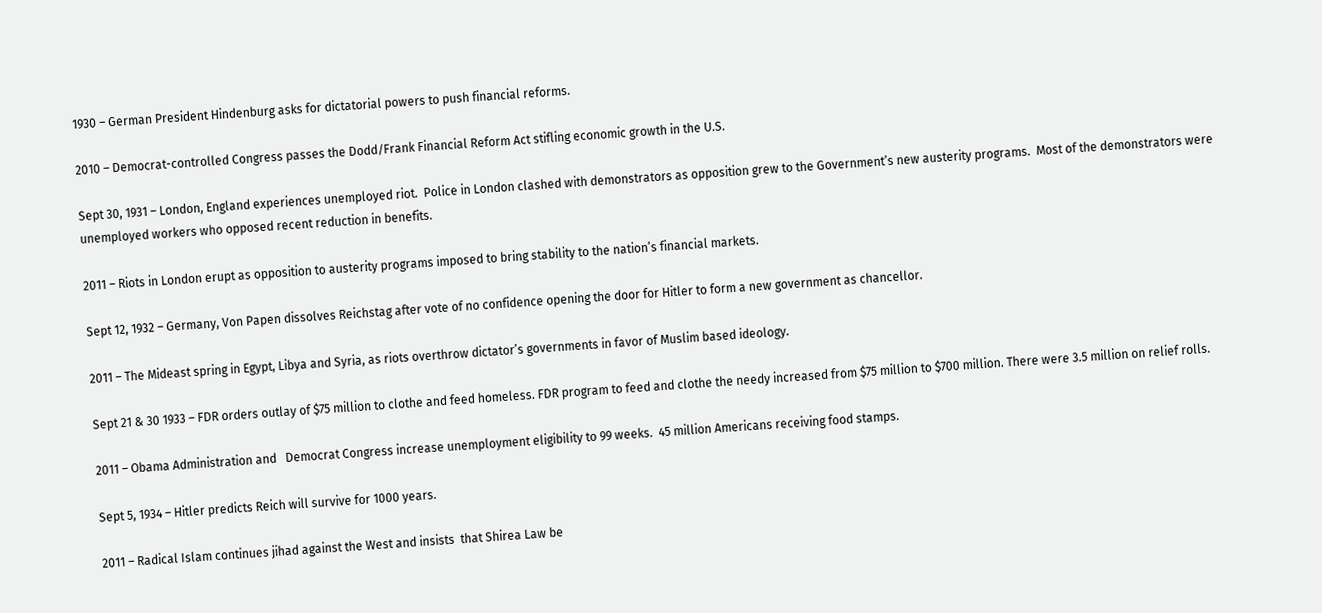1930 – German President Hindenburg asks for dictatorial powers to push financial reforms.

2010 – Democrat-controlled Congress passes the Dodd/Frank Financial Reform Act stifling economic growth in the U.S.

Sept 30, 1931 – London, England experiences unemployed riot.  Police in London clashed with demonstrators as opposition grew to the Government’s new austerity programs.  Most of the demonstrators were unemployed workers who opposed recent reduction in benefits.

2011 – Riots in London erupt as opposition to austerity programs imposed to bring stability to the nation’s financial markets.

Sept 12, 1932 – Germany, Von Papen dissolves Reichstag after vote of no confidence opening the door for Hitler to form a new government as chancellor.

2011 – The Mideast spring in Egypt, Libya and Syria, as riots overthrow dictator’s governments in favor of Muslim based ideology.

Sept 21 & 30 1933 – FDR orders outlay of $75 million to clothe and feed homeless. FDR program to feed and clothe the needy increased from $75 million to $700 million. There were 3.5 million on relief rolls.

2011 – Obama Administration and   Democrat Congress increase unemployment eligibility to 99 weeks.  45 million Americans receiving food stamps.

Sept 5, 1934 – Hitler predicts Reich will survive for 1000 years.

2011 – Radical Islam continues jihad against the West and insists  that Shirea Law be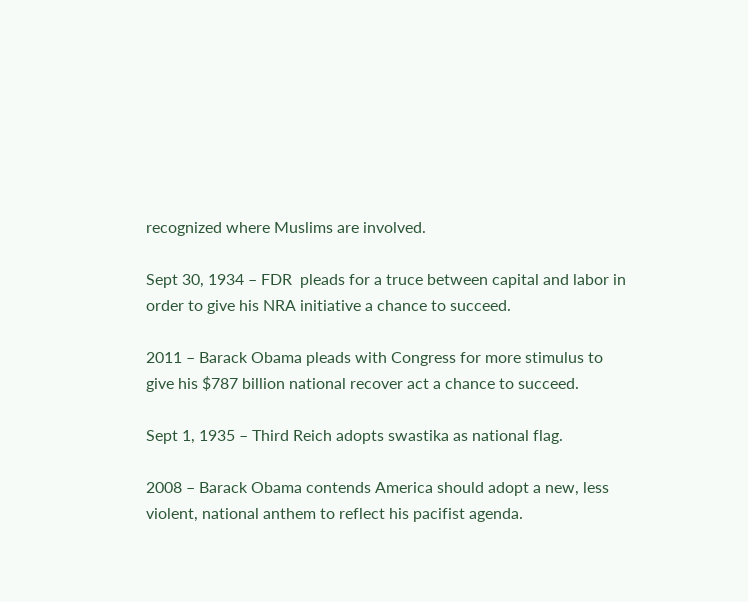recognized where Muslims are involved.

Sept 30, 1934 – FDR  pleads for a truce between capital and labor in order to give his NRA initiative a chance to succeed.

2011 – Barack Obama pleads with Congress for more stimulus to give his $787 billion national recover act a chance to succeed.

Sept 1, 1935 – Third Reich adopts swastika as national flag.

2008 – Barack Obama contends America should adopt a new, less violent, national anthem to reflect his pacifist agenda.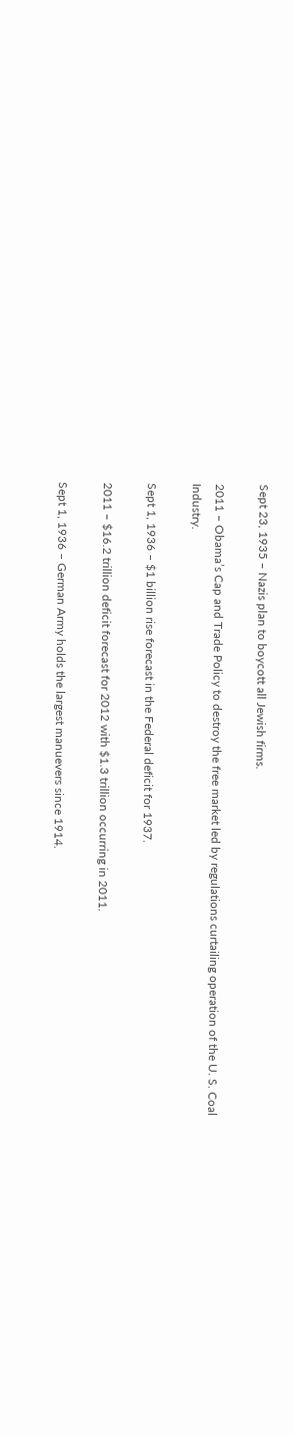Sept 23, 1935 – Nazis plan to boycott all Jewish firms.

2011 – Obama’s Cap and Trade Policy to destroy the free market led by regulations curtailing operation of the U. S. Coal Industry.

Sept 1, 1936 – $1 billion rise forecast in the Federal deficit for 1937.

2011 – $16.2 trillion deficit forecast for 2012 with $1.3 trillion occurring in 2011.

Sept 1, 1936 – German Army holds the largest manuevers since 1914.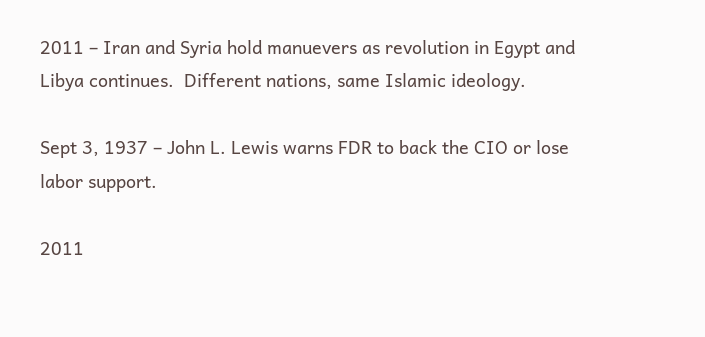2011 – Iran and Syria hold manuevers as revolution in Egypt and Libya continues.  Different nations, same Islamic ideology.

Sept 3, 1937 – John L. Lewis warns FDR to back the CIO or lose labor support.

2011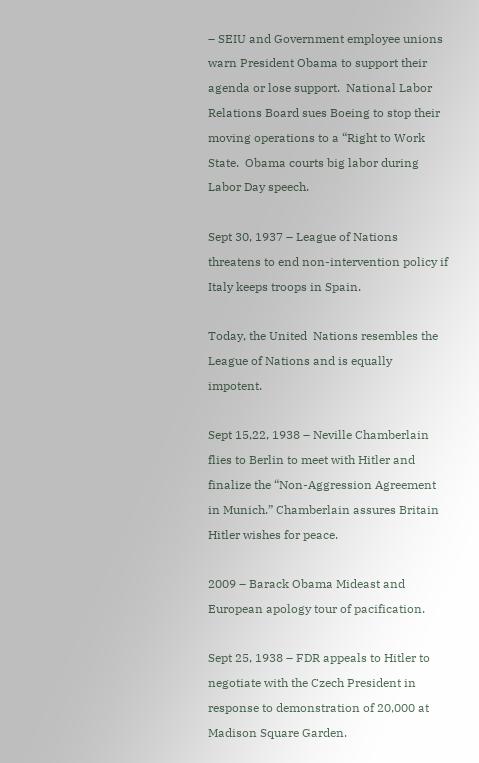– SEIU and Government employee unions warn President Obama to support their agenda or lose support.  National Labor Relations Board sues Boeing to stop their moving operations to a “Right to Work State.  Obama courts big labor during Labor Day speech.

Sept 30, 1937 – League of Nations threatens to end non-intervention policy if Italy keeps troops in Spain.

Today, the United  Nations resembles the League of Nations and is equally impotent.

Sept 15,22, 1938 – Neville Chamberlain flies to Berlin to meet with Hitler and finalize the “Non-Aggression Agreement in Munich.” Chamberlain assures Britain Hitler wishes for peace.

2009 – Barack Obama Mideast and European apology tour of pacification.

Sept 25, 1938 – FDR appeals to Hitler to negotiate with the Czech President in response to demonstration of 20,000 at Madison Square Garden.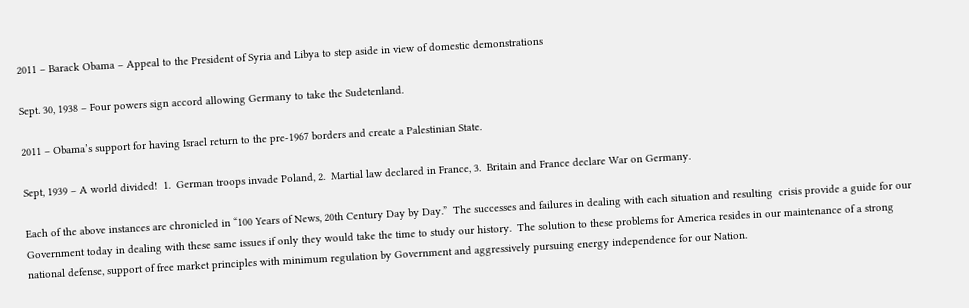2011 – Barack Obama – Appeal to the President of Syria and Libya to step aside in view of domestic demonstrations

Sept. 30, 1938 – Four powers sign accord allowing Germany to take the Sudetenland.

2011 – Obama’s support for having Israel return to the pre-1967 borders and create a Palestinian State.

Sept, 1939 – A world divided!  1.  German troops invade Poland, 2.  Martial law declared in France, 3.  Britain and France declare War on Germany.

Each of the above instances are chronicled in “100 Years of News, 20th Century Day by Day.”  The successes and failures in dealing with each situation and resulting  crisis provide a guide for our Government today in dealing with these same issues if only they would take the time to study our history.  The solution to these problems for America resides in our maintenance of a strong national defense, support of free market principles with minimum regulation by Government and aggressively pursuing energy independence for our Nation.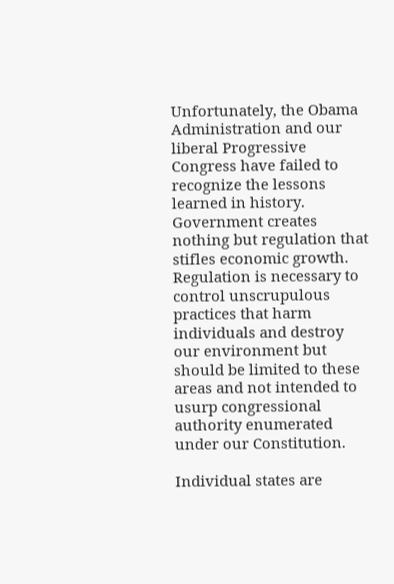Unfortunately, the Obama Administration and our liberal Progressive Congress have failed to recognize the lessons learned in history.  Government creates nothing but regulation that stifles economic growth.  Regulation is necessary to control unscrupulous practices that harm individuals and destroy our environment but should be limited to these areas and not intended to usurp congressional authority enumerated under our Constitution.

Individual states are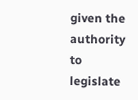given the authority to legislate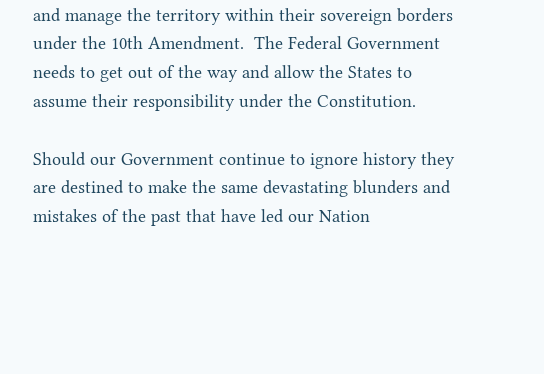and manage the territory within their sovereign borders under the 10th Amendment.  The Federal Government needs to get out of the way and allow the States to assume their responsibility under the Constitution.

Should our Government continue to ignore history they are destined to make the same devastating blunders and mistakes of the past that have led our Nation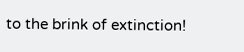to the brink of extinction!